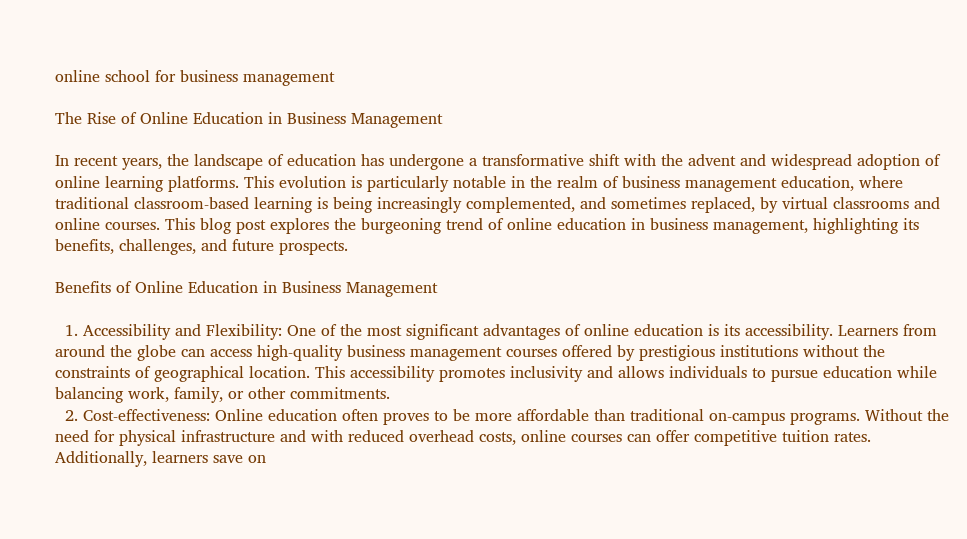online school for business management

The Rise of Online Education in Business Management

In recent years, the landscape of education has undergone a transformative shift with the advent and widespread adoption of online learning platforms. This evolution is particularly notable in the realm of business management education, where traditional classroom-based learning is being increasingly complemented, and sometimes replaced, by virtual classrooms and online courses. This blog post explores the burgeoning trend of online education in business management, highlighting its benefits, challenges, and future prospects.

Benefits of Online Education in Business Management

  1. Accessibility and Flexibility: One of the most significant advantages of online education is its accessibility. Learners from around the globe can access high-quality business management courses offered by prestigious institutions without the constraints of geographical location. This accessibility promotes inclusivity and allows individuals to pursue education while balancing work, family, or other commitments.
  2. Cost-effectiveness: Online education often proves to be more affordable than traditional on-campus programs. Without the need for physical infrastructure and with reduced overhead costs, online courses can offer competitive tuition rates. Additionally, learners save on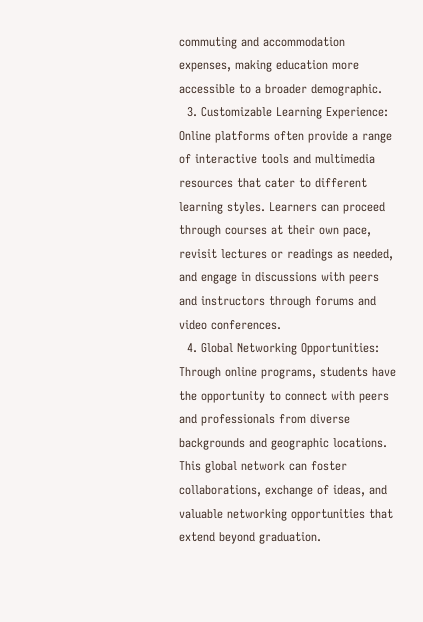commuting and accommodation expenses, making education more accessible to a broader demographic.
  3. Customizable Learning Experience: Online platforms often provide a range of interactive tools and multimedia resources that cater to different learning styles. Learners can proceed through courses at their own pace, revisit lectures or readings as needed, and engage in discussions with peers and instructors through forums and video conferences.
  4. Global Networking Opportunities: Through online programs, students have the opportunity to connect with peers and professionals from diverse backgrounds and geographic locations. This global network can foster collaborations, exchange of ideas, and valuable networking opportunities that extend beyond graduation.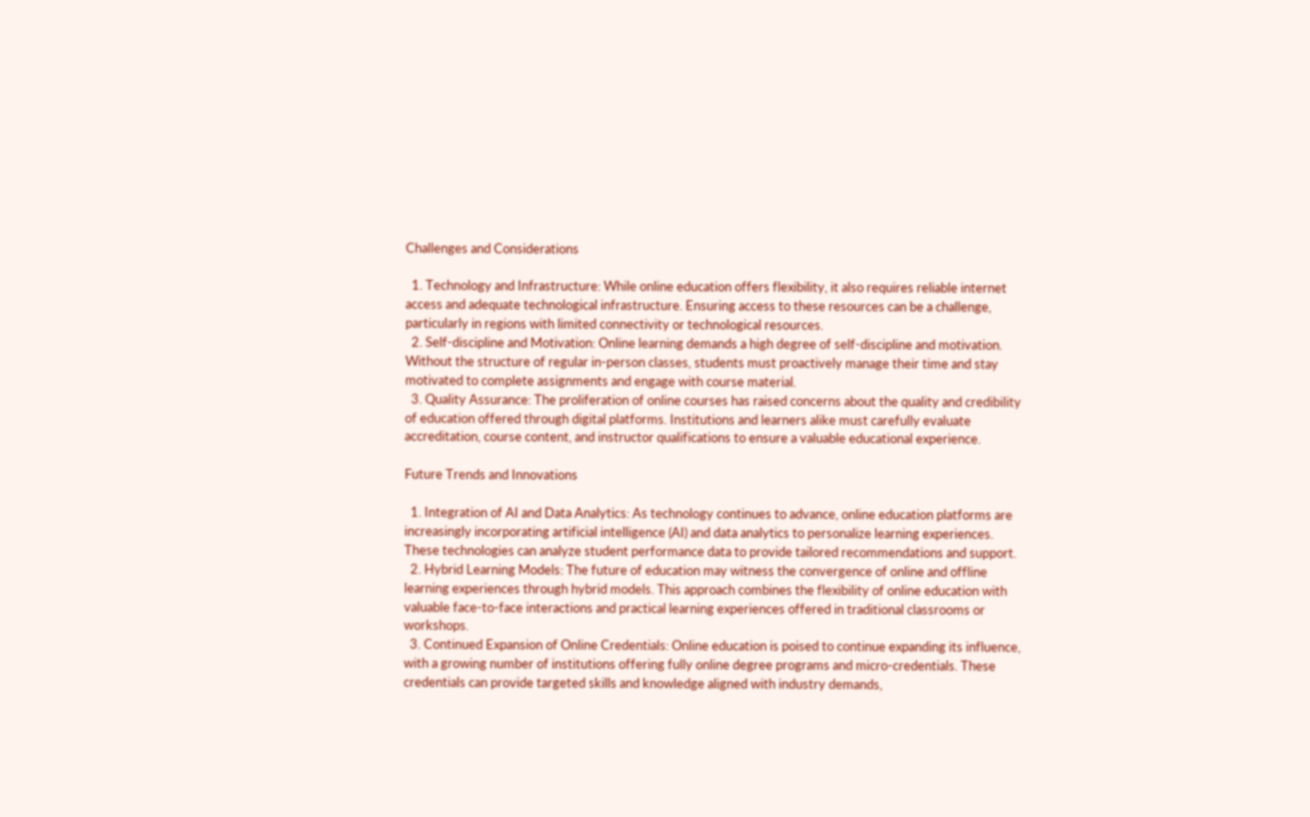Challenges and Considerations

  1. Technology and Infrastructure: While online education offers flexibility, it also requires reliable internet access and adequate technological infrastructure. Ensuring access to these resources can be a challenge, particularly in regions with limited connectivity or technological resources.
  2. Self-discipline and Motivation: Online learning demands a high degree of self-discipline and motivation. Without the structure of regular in-person classes, students must proactively manage their time and stay motivated to complete assignments and engage with course material.
  3. Quality Assurance: The proliferation of online courses has raised concerns about the quality and credibility of education offered through digital platforms. Institutions and learners alike must carefully evaluate accreditation, course content, and instructor qualifications to ensure a valuable educational experience.

Future Trends and Innovations

  1. Integration of AI and Data Analytics: As technology continues to advance, online education platforms are increasingly incorporating artificial intelligence (AI) and data analytics to personalize learning experiences. These technologies can analyze student performance data to provide tailored recommendations and support.
  2. Hybrid Learning Models: The future of education may witness the convergence of online and offline learning experiences through hybrid models. This approach combines the flexibility of online education with valuable face-to-face interactions and practical learning experiences offered in traditional classrooms or workshops.
  3. Continued Expansion of Online Credentials: Online education is poised to continue expanding its influence, with a growing number of institutions offering fully online degree programs and micro-credentials. These credentials can provide targeted skills and knowledge aligned with industry demands,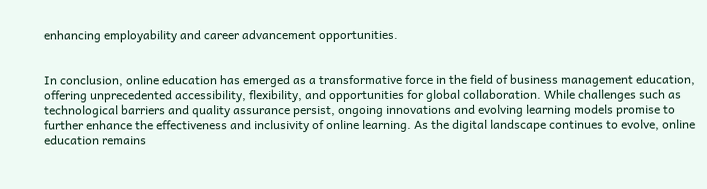enhancing employability and career advancement opportunities.


In conclusion, online education has emerged as a transformative force in the field of business management education, offering unprecedented accessibility, flexibility, and opportunities for global collaboration. While challenges such as technological barriers and quality assurance persist, ongoing innovations and evolving learning models promise to further enhance the effectiveness and inclusivity of online learning. As the digital landscape continues to evolve, online education remains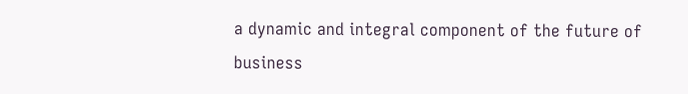a dynamic and integral component of the future of business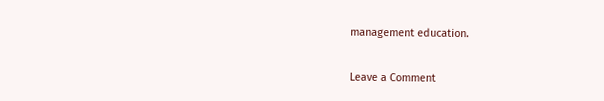management education.

Leave a Comment